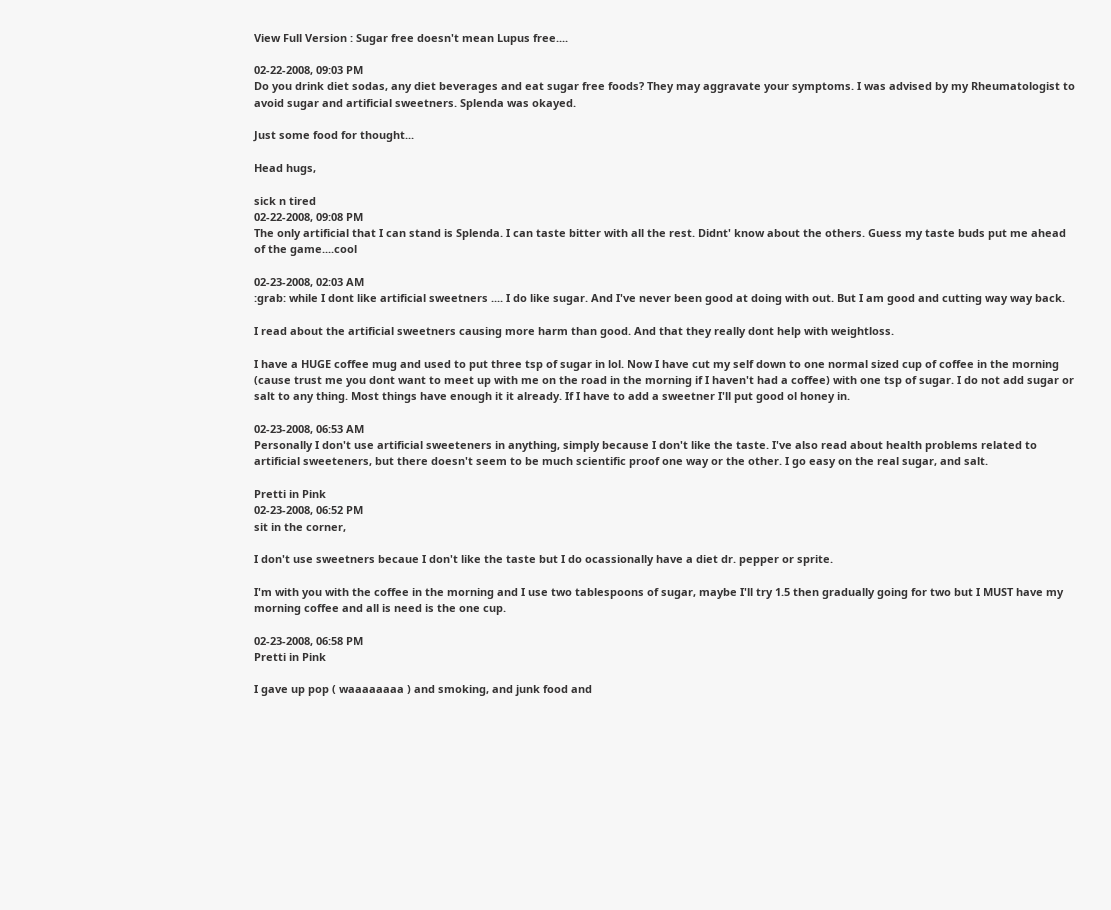View Full Version : Sugar free doesn't mean Lupus free....

02-22-2008, 09:03 PM
Do you drink diet sodas, any diet beverages and eat sugar free foods? They may aggravate your symptoms. I was advised by my Rheumatologist to avoid sugar and artificial sweetners. Splenda was okayed.

Just some food for thought...

Head hugs,

sick n tired
02-22-2008, 09:08 PM
The only artificial that I can stand is Splenda. I can taste bitter with all the rest. Didnt' know about the others. Guess my taste buds put me ahead of the game....cool

02-23-2008, 02:03 AM
:grab: while I dont like artificial sweetners .... I do like sugar. And I've never been good at doing with out. But I am good and cutting way way back.

I read about the artificial sweetners causing more harm than good. And that they really dont help with weightloss.

I have a HUGE coffee mug and used to put three tsp of sugar in lol. Now I have cut my self down to one normal sized cup of coffee in the morning (cause trust me you dont want to meet up with me on the road in the morning if I haven't had a coffee) with one tsp of sugar. I do not add sugar or salt to any thing. Most things have enough it it already. If I have to add a sweetner I'll put good ol honey in.

02-23-2008, 06:53 AM
Personally I don't use artificial sweeteners in anything, simply because I don't like the taste. I've also read about health problems related to artificial sweeteners, but there doesn't seem to be much scientific proof one way or the other. I go easy on the real sugar, and salt.

Pretti in Pink
02-23-2008, 06:52 PM
sit in the corner,

I don't use sweetners becaue I don't like the taste but I do ocassionally have a diet dr. pepper or sprite.

I'm with you with the coffee in the morning and I use two tablespoons of sugar, maybe I'll try 1.5 then gradually going for two but I MUST have my morning coffee and all is need is the one cup.

02-23-2008, 06:58 PM
Pretti in Pink

I gave up pop ( waaaaaaaa ) and smoking, and junk food and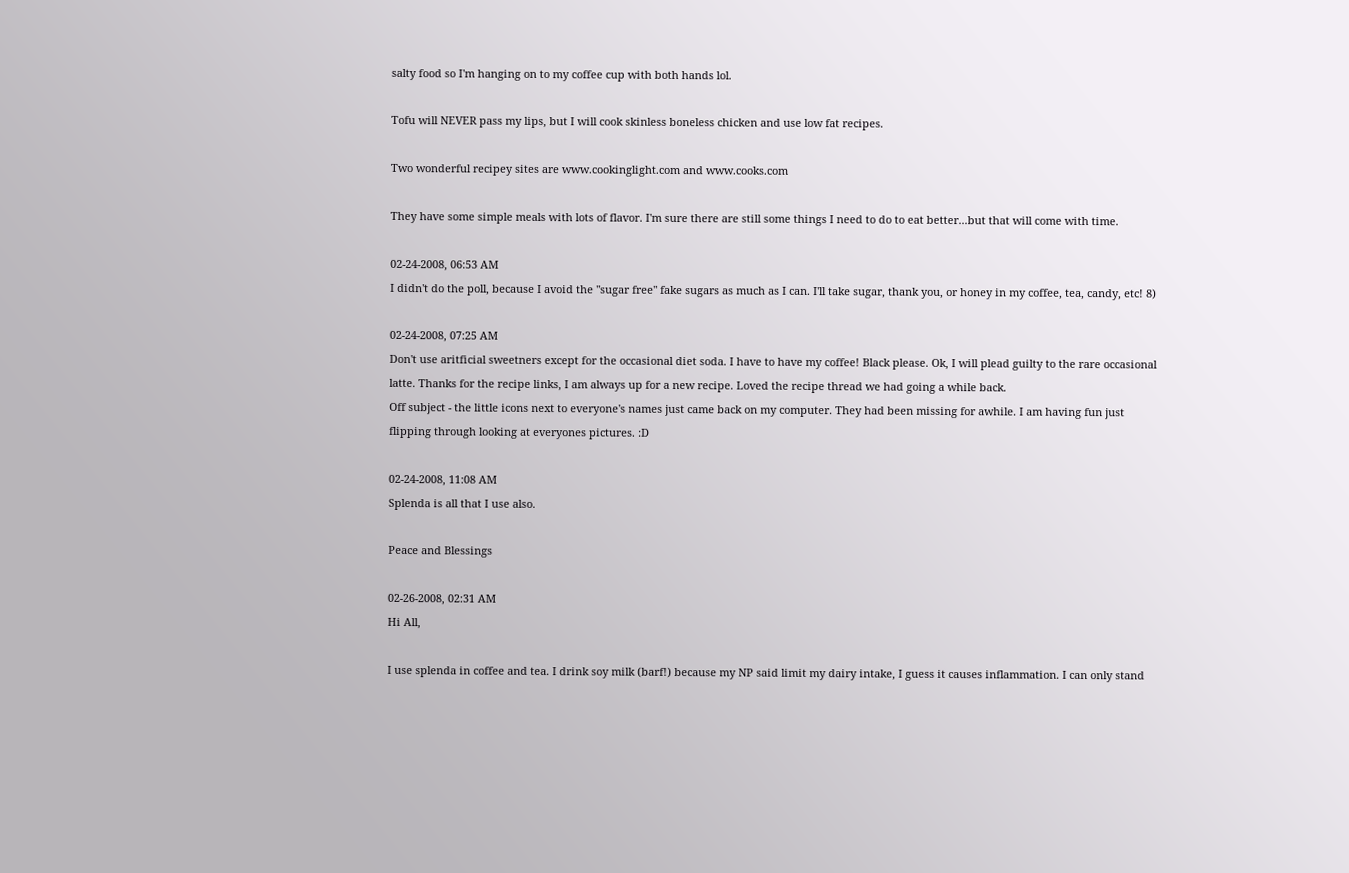salty food so I'm hanging on to my coffee cup with both hands lol.

Tofu will NEVER pass my lips, but I will cook skinless boneless chicken and use low fat recipes.

Two wonderful recipey sites are www.cookinglight.com and www.cooks.com

They have some simple meals with lots of flavor. I'm sure there are still some things I need to do to eat better...but that will come with time.

02-24-2008, 06:53 AM
I didn't do the poll, because I avoid the "sugar free" fake sugars as much as I can. I'll take sugar, thank you, or honey in my coffee, tea, candy, etc! 8)

02-24-2008, 07:25 AM
Don't use aritficial sweetners except for the occasional diet soda. I have to have my coffee! Black please. Ok, I will plead guilty to the rare occasional latte. Thanks for the recipe links, I am always up for a new recipe. Loved the recipe thread we had going a while back.
Off subject - the little icons next to everyone's names just came back on my computer. They had been missing for awhile. I am having fun just flipping through looking at everyones pictures. :D

02-24-2008, 11:08 AM
Splenda is all that I use also.

Peace and Blessings

02-26-2008, 02:31 AM
Hi All,

I use splenda in coffee and tea. I drink soy milk (barf!) because my NP said limit my dairy intake, I guess it causes inflammation. I can only stand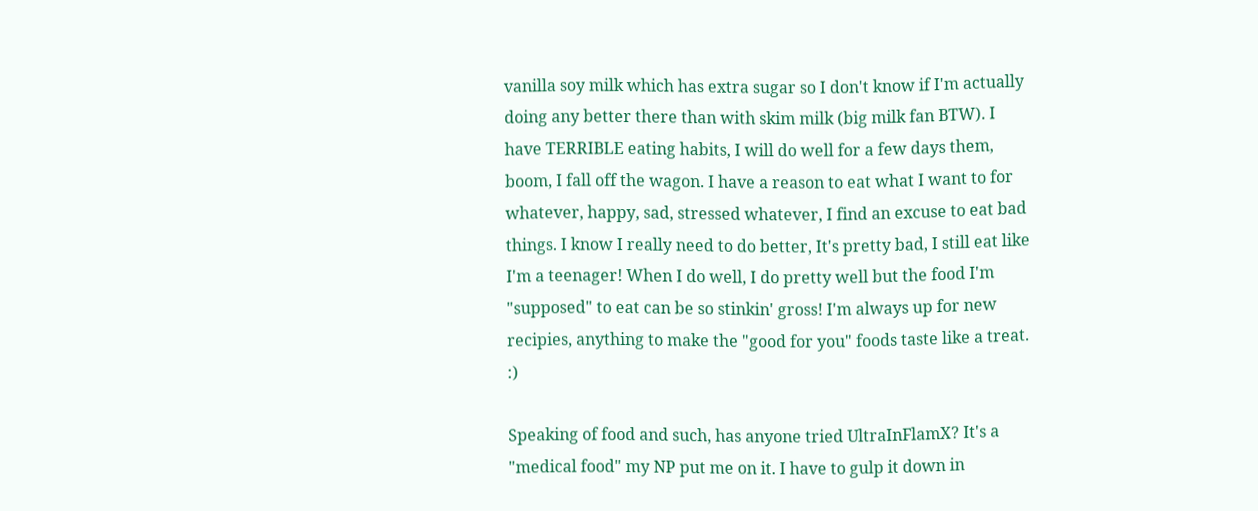vanilla soy milk which has extra sugar so I don't know if I'm actually doing any better there than with skim milk (big milk fan BTW). I have TERRIBLE eating habits, I will do well for a few days them, boom, I fall off the wagon. I have a reason to eat what I want to for whatever, happy, sad, stressed whatever, I find an excuse to eat bad things. I know I really need to do better, It's pretty bad, I still eat like I'm a teenager! When I do well, I do pretty well but the food I'm "supposed" to eat can be so stinkin' gross! I'm always up for new recipies, anything to make the "good for you" foods taste like a treat. :)

Speaking of food and such, has anyone tried UltraInFlamX? It's a "medical food" my NP put me on it. I have to gulp it down in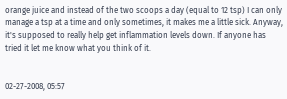orange juice and instead of the two scoops a day (equal to 12 tsp) I can only manage a tsp at a time and only sometimes, it makes me a little sick. Anyway, it's supposed to really help get inflammation levels down. If anyone has tried it let me know what you think of it.


02-27-2008, 05:57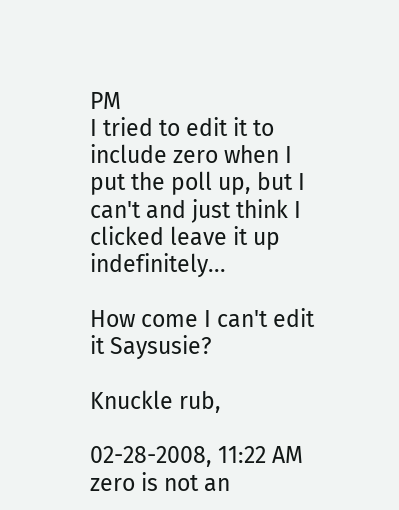PM
I tried to edit it to include zero when I put the poll up, but I can't and just think I clicked leave it up indefinitely...

How come I can't edit it Saysusie?

Knuckle rub,

02-28-2008, 11:22 AM
zero is not an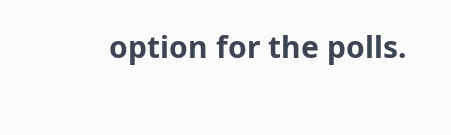option for the polls.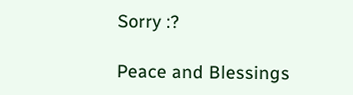Sorry :?

Peace and Blessings